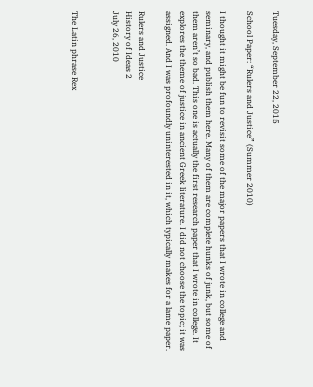Tuesday, September 22, 2015

School Paper: “Rulers and Justice” (Summer 2010)

I thought it might be fun to revisit some of the major papers that I wrote in college and seminary, and publish them here. Many of them are complete hunks of junk, but some of them aren’t so bad. This one is actually the first research paper that I wrote in college. It explores the theme of justice in ancient Greek literature. I did not choose the topic; it was assigned. And I was profoundly uninterested in it, which typically makes for a lame paper.

Rulers and Justice
History of Ideas 2
July 26, 2010


The Latin phrase Rex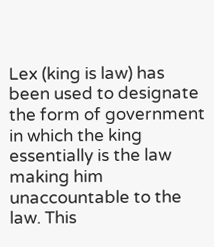Lex (king is law) has been used to designate the form of government in which the king essentially is the law making him unaccountable to the law. This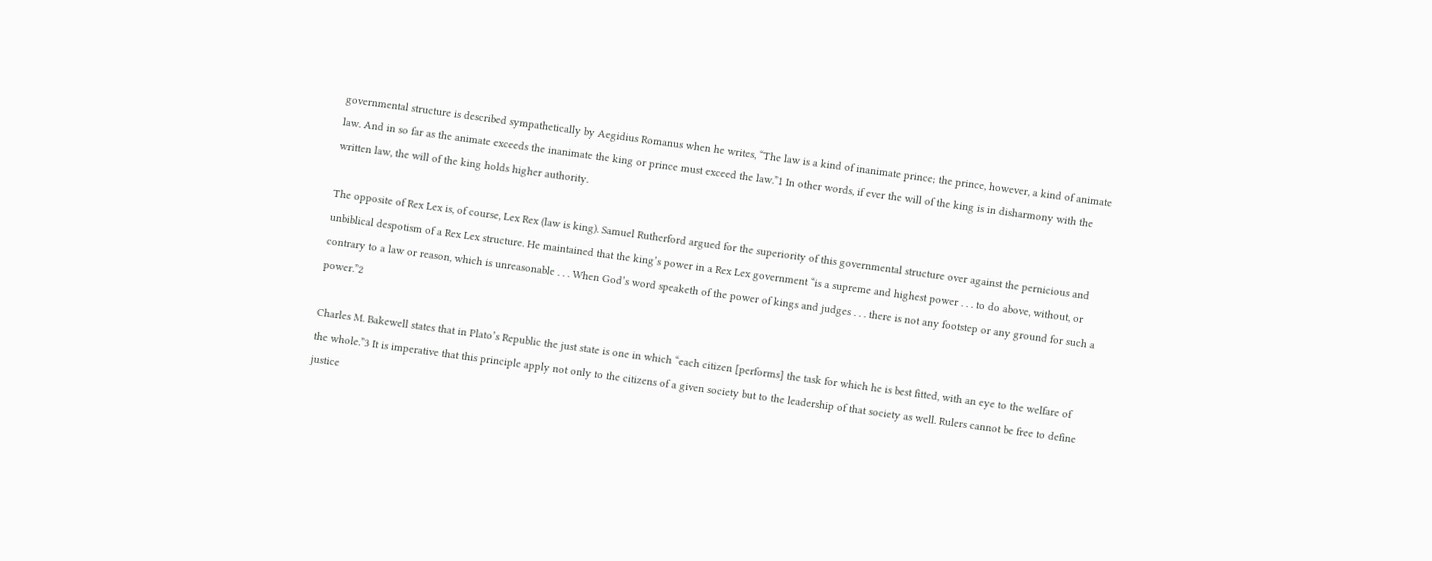governmental structure is described sympathetically by Aegidius Romanus when he writes, “The law is a kind of inanimate prince; the prince, however, a kind of animate law. And in so far as the animate exceeds the inanimate the king or prince must exceed the law.”1 In other words, if ever the will of the king is in disharmony with the written law, the will of the king holds higher authority.

The opposite of Rex Lex is, of course, Lex Rex (law is king). Samuel Rutherford argued for the superiority of this governmental structure over against the pernicious and unbiblical despotism of a Rex Lex structure. He maintained that the king’s power in a Rex Lex government “is a supreme and highest power . . . to do above, without, or contrary to a law or reason, which is unreasonable . . . When God’s word speaketh of the power of kings and judges . . . there is not any footstep or any ground for such a power.”2

Charles M. Bakewell states that in Plato’s Republic the just state is one in which “each citizen [performs] the task for which he is best fitted, with an eye to the welfare of the whole.”3 It is imperative that this principle apply not only to the citizens of a given society but to the leadership of that society as well. Rulers cannot be free to define justice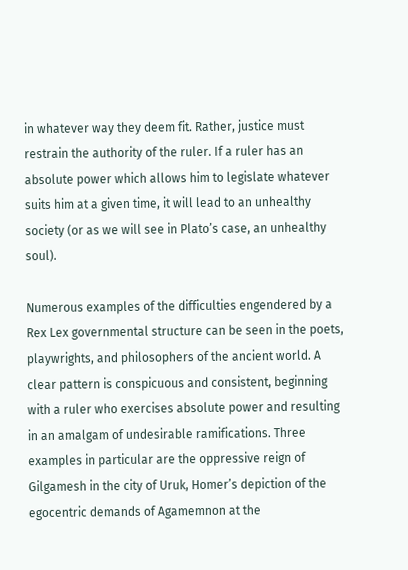in whatever way they deem fit. Rather, justice must restrain the authority of the ruler. If a ruler has an absolute power which allows him to legislate whatever suits him at a given time, it will lead to an unhealthy society (or as we will see in Plato’s case, an unhealthy soul).

Numerous examples of the difficulties engendered by a Rex Lex governmental structure can be seen in the poets, playwrights, and philosophers of the ancient world. A clear pattern is conspicuous and consistent, beginning with a ruler who exercises absolute power and resulting in an amalgam of undesirable ramifications. Three examples in particular are the oppressive reign of Gilgamesh in the city of Uruk, Homer’s depiction of the egocentric demands of Agamemnon at the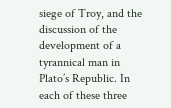siege of Troy, and the discussion of the development of a tyrannical man in Plato’s Republic. In each of these three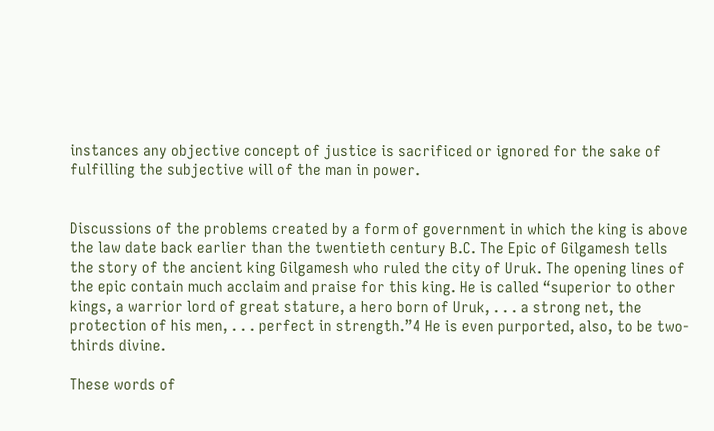instances any objective concept of justice is sacrificed or ignored for the sake of fulfilling the subjective will of the man in power.


Discussions of the problems created by a form of government in which the king is above the law date back earlier than the twentieth century B.C. The Epic of Gilgamesh tells the story of the ancient king Gilgamesh who ruled the city of Uruk. The opening lines of the epic contain much acclaim and praise for this king. He is called “superior to other kings, a warrior lord of great stature, a hero born of Uruk, . . . a strong net, the protection of his men, . . . perfect in strength.”4 He is even purported, also, to be two-thirds divine.

These words of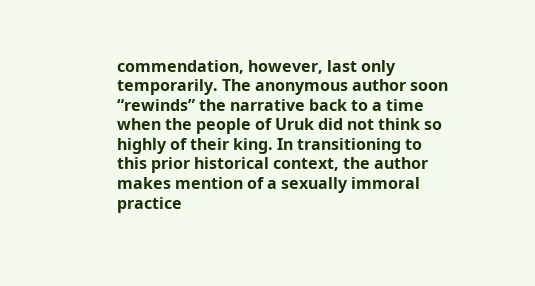commendation, however, last only temporarily. The anonymous author soon “rewinds” the narrative back to a time when the people of Uruk did not think so highly of their king. In transitioning to this prior historical context, the author makes mention of a sexually immoral practice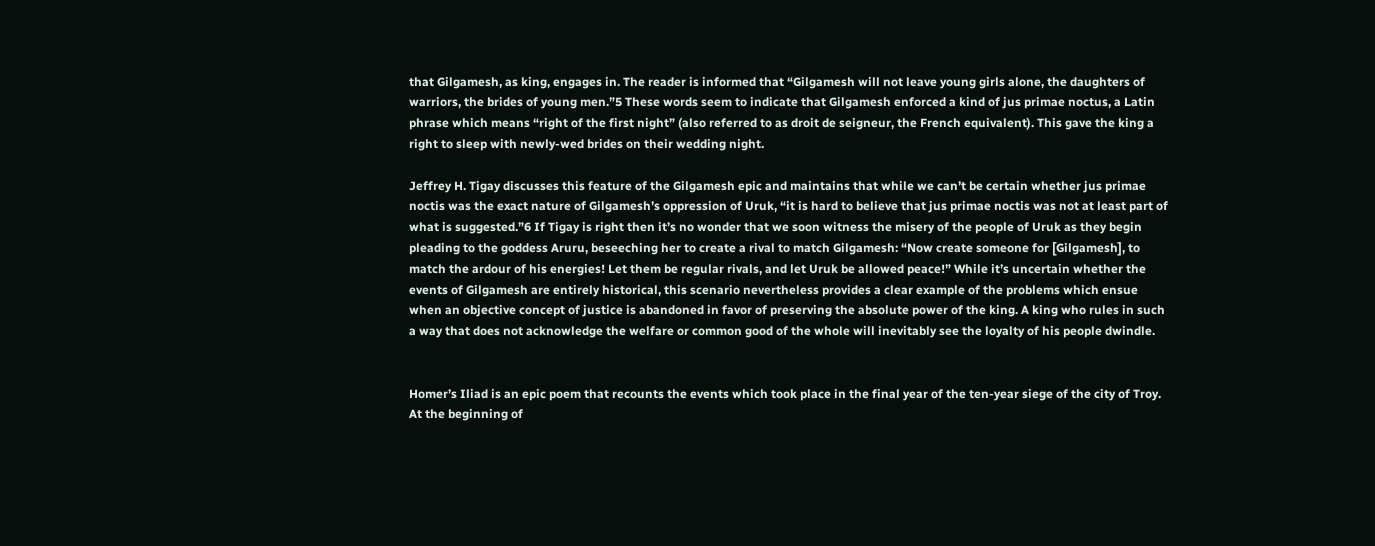that Gilgamesh, as king, engages in. The reader is informed that “Gilgamesh will not leave young girls alone, the daughters of warriors, the brides of young men.”5 These words seem to indicate that Gilgamesh enforced a kind of jus primae noctus, a Latin phrase which means “right of the first night” (also referred to as droit de seigneur, the French equivalent). This gave the king a right to sleep with newly-wed brides on their wedding night.

Jeffrey H. Tigay discusses this feature of the Gilgamesh epic and maintains that while we can’t be certain whether jus primae noctis was the exact nature of Gilgamesh’s oppression of Uruk, “it is hard to believe that jus primae noctis was not at least part of what is suggested.”6 If Tigay is right then it’s no wonder that we soon witness the misery of the people of Uruk as they begin pleading to the goddess Aruru, beseeching her to create a rival to match Gilgamesh: “Now create someone for [Gilgamesh], to match the ardour of his energies! Let them be regular rivals, and let Uruk be allowed peace!” While it’s uncertain whether the events of Gilgamesh are entirely historical, this scenario nevertheless provides a clear example of the problems which ensue when an objective concept of justice is abandoned in favor of preserving the absolute power of the king. A king who rules in such a way that does not acknowledge the welfare or common good of the whole will inevitably see the loyalty of his people dwindle.


Homer’s Iliad is an epic poem that recounts the events which took place in the final year of the ten-year siege of the city of Troy. At the beginning of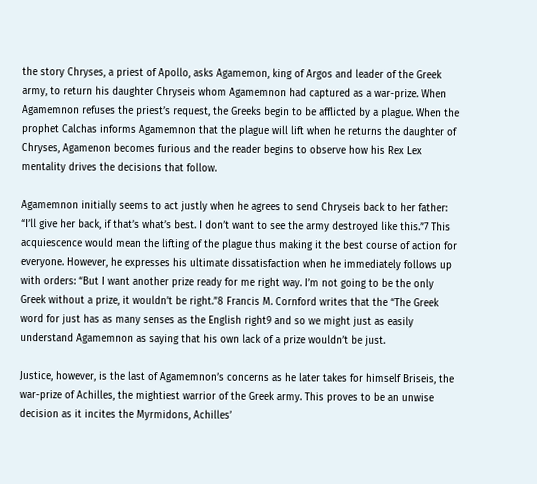the story Chryses, a priest of Apollo, asks Agamemon, king of Argos and leader of the Greek army, to return his daughter Chryseis whom Agamemnon had captured as a war-prize. When Agamemnon refuses the priest’s request, the Greeks begin to be afflicted by a plague. When the prophet Calchas informs Agamemnon that the plague will lift when he returns the daughter of Chryses, Agamenon becomes furious and the reader begins to observe how his Rex Lex mentality drives the decisions that follow.

Agamemnon initially seems to act justly when he agrees to send Chryseis back to her father: “I’ll give her back, if that’s what’s best. I don’t want to see the army destroyed like this.”7 This acquiescence would mean the lifting of the plague thus making it the best course of action for everyone. However, he expresses his ultimate dissatisfaction when he immediately follows up with orders: “But I want another prize ready for me right way. I’m not going to be the only Greek without a prize, it wouldn’t be right.”8 Francis M. Cornford writes that the “The Greek word for just has as many senses as the English right9 and so we might just as easily understand Agamemnon as saying that his own lack of a prize wouldn’t be just.

Justice, however, is the last of Agamemnon’s concerns as he later takes for himself Briseis, the war-prize of Achilles, the mightiest warrior of the Greek army. This proves to be an unwise decision as it incites the Myrmidons, Achilles’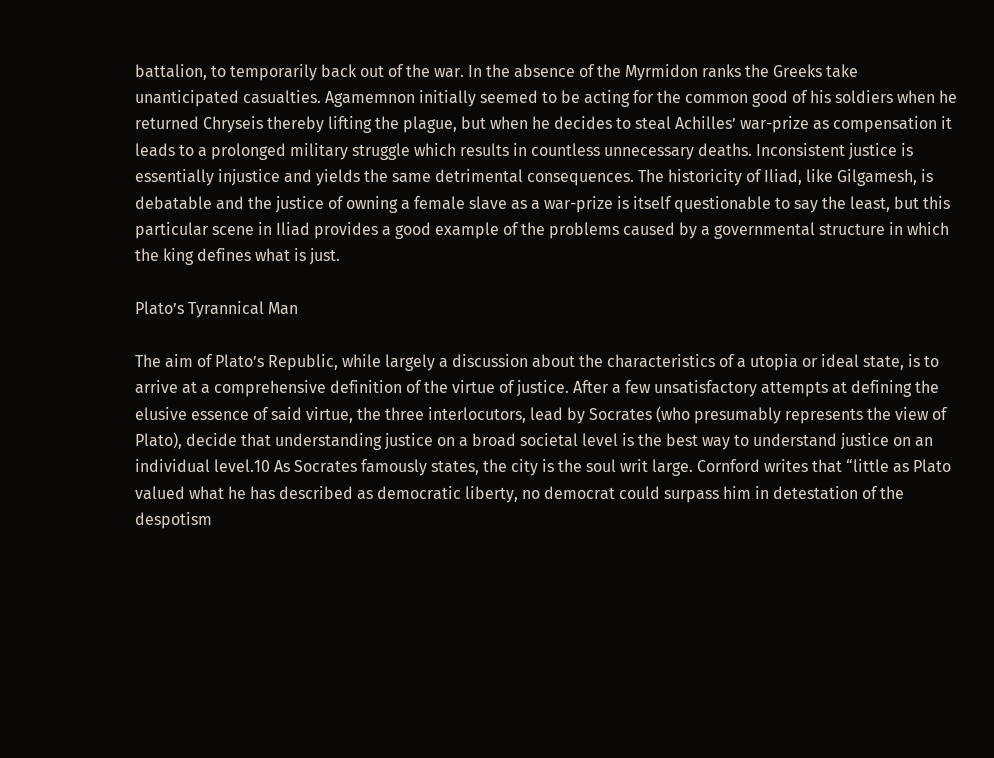battalion, to temporarily back out of the war. In the absence of the Myrmidon ranks the Greeks take unanticipated casualties. Agamemnon initially seemed to be acting for the common good of his soldiers when he returned Chryseis thereby lifting the plague, but when he decides to steal Achilles’ war-prize as compensation it leads to a prolonged military struggle which results in countless unnecessary deaths. Inconsistent justice is essentially injustice and yields the same detrimental consequences. The historicity of Iliad, like Gilgamesh, is debatable and the justice of owning a female slave as a war-prize is itself questionable to say the least, but this particular scene in Iliad provides a good example of the problems caused by a governmental structure in which the king defines what is just.

Plato’s Tyrannical Man

The aim of Plato’s Republic, while largely a discussion about the characteristics of a utopia or ideal state, is to arrive at a comprehensive definition of the virtue of justice. After a few unsatisfactory attempts at defining the elusive essence of said virtue, the three interlocutors, lead by Socrates (who presumably represents the view of Plato), decide that understanding justice on a broad societal level is the best way to understand justice on an individual level.10 As Socrates famously states, the city is the soul writ large. Cornford writes that “little as Plato valued what he has described as democratic liberty, no democrat could surpass him in detestation of the despotism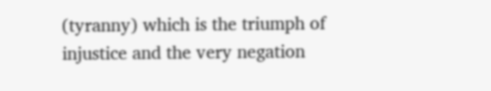(tyranny) which is the triumph of injustice and the very negation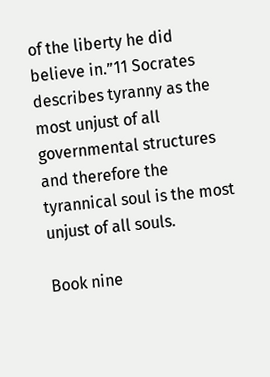of the liberty he did believe in.”11 Socrates describes tyranny as the most unjust of all governmental structures and therefore the tyrannical soul is the most unjust of all souls.

Book nine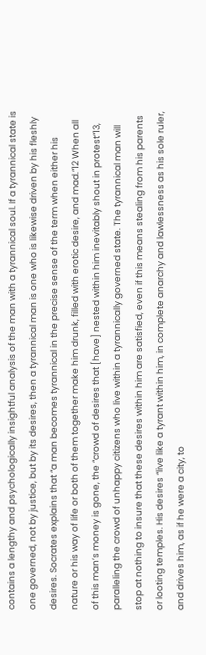contains a lengthy and psychologically insightful analysis of the man with a tyrannical soul. If a tyrannical state is one governed, not by justice, but by its desires, then a tyrannical man is one who is likewise driven by his fleshly desires. Socrates explains that “a man becomes tyrannical in the precise sense of the term when either his nature or his way of life or both of them together make him drunk, filled with erotic desire, and mad.”12 When all of this man’s money is gone, the “crowd of desires that [have] nested within him inevitably shout in protest”13, paralleling the crowd of unhappy citizens who live within a tyrannically governed state. The tyrannical man will stop at nothing to insure that these desires within him are satisfied, even if this means stealing from his parents or looting temples. His desires “live like a tyrant within him, in complete anarchy and lawlessness as his sole ruler, and drives him, as if he were a city, to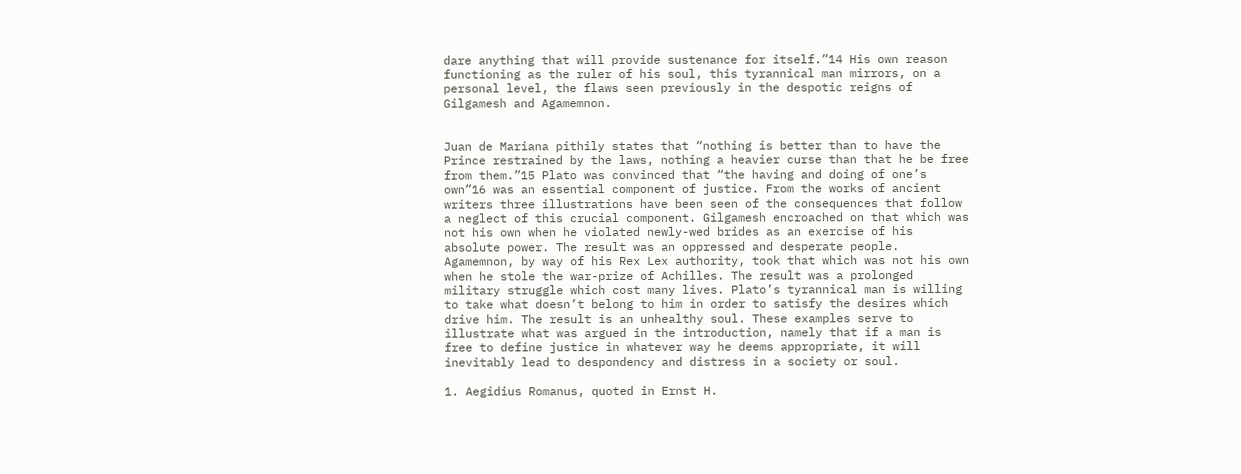dare anything that will provide sustenance for itself.”14 His own reason functioning as the ruler of his soul, this tyrannical man mirrors, on a personal level, the flaws seen previously in the despotic reigns of Gilgamesh and Agamemnon.


Juan de Mariana pithily states that “nothing is better than to have the Prince restrained by the laws, nothing a heavier curse than that he be free from them.”15 Plato was convinced that “the having and doing of one’s own”16 was an essential component of justice. From the works of ancient writers three illustrations have been seen of the consequences that follow a neglect of this crucial component. Gilgamesh encroached on that which was not his own when he violated newly-wed brides as an exercise of his absolute power. The result was an oppressed and desperate people. Agamemnon, by way of his Rex Lex authority, took that which was not his own when he stole the war-prize of Achilles. The result was a prolonged military struggle which cost many lives. Plato’s tyrannical man is willing to take what doesn’t belong to him in order to satisfy the desires which drive him. The result is an unhealthy soul. These examples serve to illustrate what was argued in the introduction, namely that if a man is free to define justice in whatever way he deems appropriate, it will inevitably lead to despondency and distress in a society or soul.

1. Aegidius Romanus, quoted in Ernst H.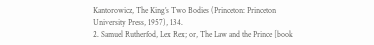Kantorowicz, The King’s Two Bodies (Princeton: Princeton University Press, 1957), 134.
2. Samuel Rutherfod, Lex Rex; or, The Law and the Prince [book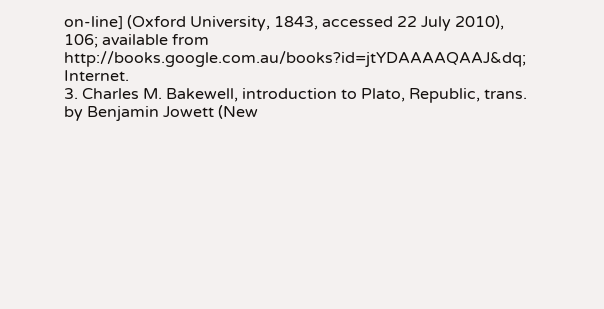on-line] (Oxford University, 1843, accessed 22 July 2010), 106; available from http://books.google.com.au/books?id=jtYDAAAAQAAJ&dq; Internet.
3. Charles M. Bakewell, introduction to Plato, Republic, trans. by Benjamin Jowett (New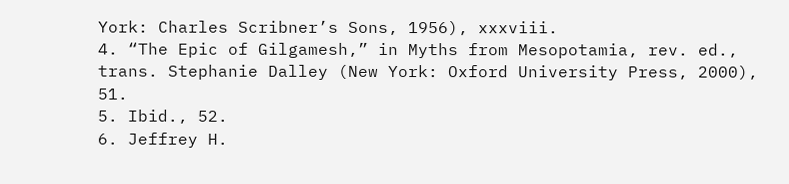York: Charles Scribner’s Sons, 1956), xxxviii.
4. “The Epic of Gilgamesh,” in Myths from Mesopotamia, rev. ed., trans. Stephanie Dalley (New York: Oxford University Press, 2000), 51.
5. Ibid., 52.
6. Jeffrey H.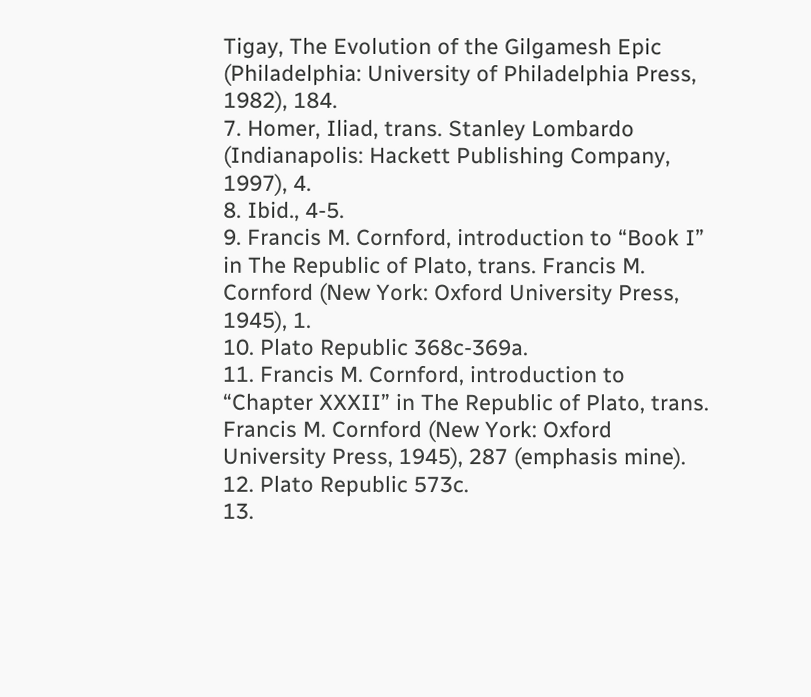Tigay, The Evolution of the Gilgamesh Epic (Philadelphia: University of Philadelphia Press, 1982), 184.
7. Homer, Iliad, trans. Stanley Lombardo (Indianapolis: Hackett Publishing Company, 1997), 4.
8. Ibid., 4-5.
9. Francis M. Cornford, introduction to “Book I” in The Republic of Plato, trans. Francis M. Cornford (New York: Oxford University Press, 1945), 1.
10. Plato Republic 368c-369a.
11. Francis M. Cornford, introduction to “Chapter XXXII” in The Republic of Plato, trans. Francis M. Cornford (New York: Oxford University Press, 1945), 287 (emphasis mine).
12. Plato Republic 573c.
13.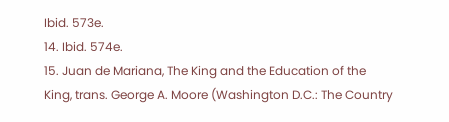Ibid. 573e.
14. Ibid. 574e.
15. Juan de Mariana, The King and the Education of the King, trans. George A. Moore (Washington D.C.: The Country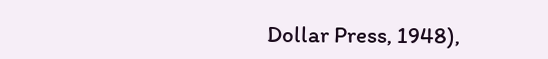Dollar Press, 1948),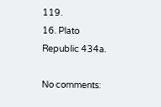119.
16. Plato Republic 434a.

No comments: